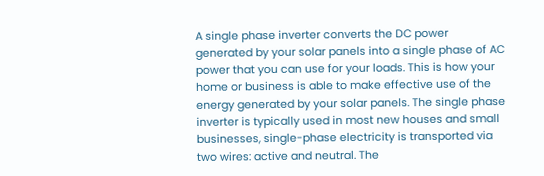A single phase inverter converts the DC power generated by your solar panels into a single phase of AC power that you can use for your loads. This is how your home or business is able to make effective use of the energy generated by your solar panels. The single phase inverter is typically used in most new houses and small businesses, single-phase electricity is transported via two wires: active and neutral. The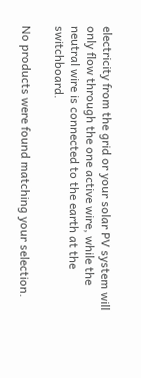electricity from the grid or your solar PV system will only flow through the one active wire, while the neutral wire is connected to the earth at the switchboard.

No products were found matching your selection.